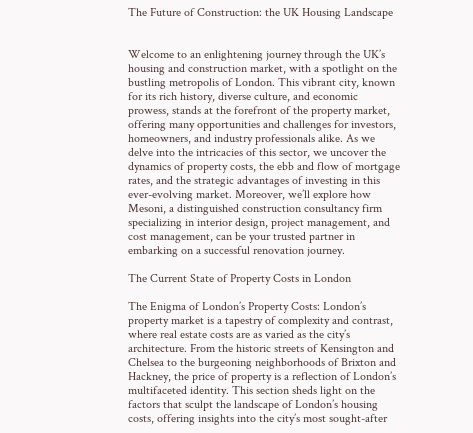The Future of Construction: the UK Housing Landscape


Welcome to an enlightening journey through the UK’s housing and construction market, with a spotlight on the bustling metropolis of London. This vibrant city, known for its rich history, diverse culture, and economic prowess, stands at the forefront of the property market, offering many opportunities and challenges for investors, homeowners, and industry professionals alike. As we delve into the intricacies of this sector, we uncover the dynamics of property costs, the ebb and flow of mortgage rates, and the strategic advantages of investing in this ever-evolving market. Moreover, we’ll explore how Mesoni, a distinguished construction consultancy firm specializing in interior design, project management, and cost management, can be your trusted partner in embarking on a successful renovation journey.

The Current State of Property Costs in London

The Enigma of London’s Property Costs: London’s property market is a tapestry of complexity and contrast, where real estate costs are as varied as the city’s architecture. From the historic streets of Kensington and Chelsea to the burgeoning neighborhoods of Brixton and Hackney, the price of property is a reflection of London’s multifaceted identity. This section sheds light on the factors that sculpt the landscape of London’s housing costs, offering insights into the city’s most sought-after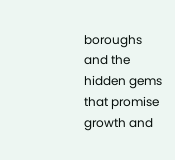boroughs and the hidden gems that promise growth and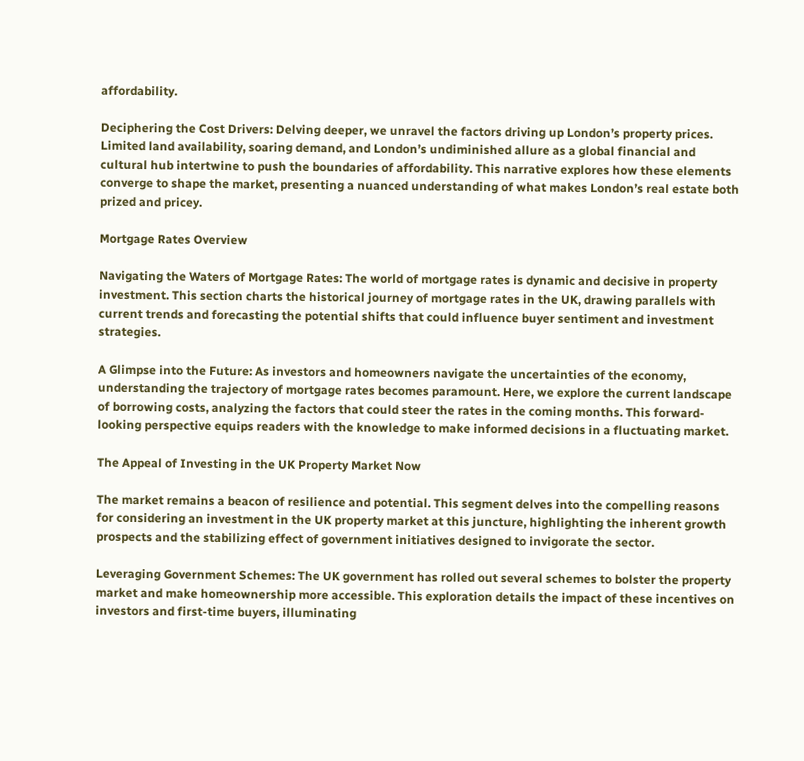affordability.

Deciphering the Cost Drivers: Delving deeper, we unravel the factors driving up London’s property prices. Limited land availability, soaring demand, and London’s undiminished allure as a global financial and cultural hub intertwine to push the boundaries of affordability. This narrative explores how these elements converge to shape the market, presenting a nuanced understanding of what makes London’s real estate both prized and pricey.

Mortgage Rates Overview

Navigating the Waters of Mortgage Rates: The world of mortgage rates is dynamic and decisive in property investment. This section charts the historical journey of mortgage rates in the UK, drawing parallels with current trends and forecasting the potential shifts that could influence buyer sentiment and investment strategies.

A Glimpse into the Future: As investors and homeowners navigate the uncertainties of the economy, understanding the trajectory of mortgage rates becomes paramount. Here, we explore the current landscape of borrowing costs, analyzing the factors that could steer the rates in the coming months. This forward-looking perspective equips readers with the knowledge to make informed decisions in a fluctuating market.

The Appeal of Investing in the UK Property Market Now

The market remains a beacon of resilience and potential. This segment delves into the compelling reasons for considering an investment in the UK property market at this juncture, highlighting the inherent growth prospects and the stabilizing effect of government initiatives designed to invigorate the sector.

Leveraging Government Schemes: The UK government has rolled out several schemes to bolster the property market and make homeownership more accessible. This exploration details the impact of these incentives on investors and first-time buyers, illuminating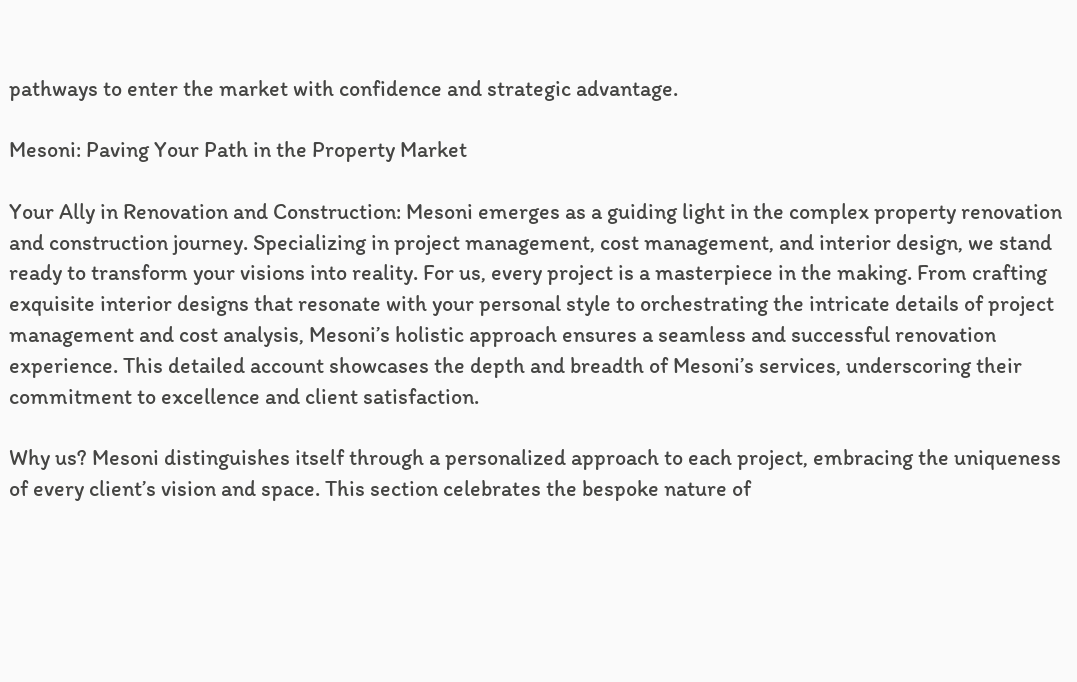pathways to enter the market with confidence and strategic advantage.

Mesoni: Paving Your Path in the Property Market

Your Ally in Renovation and Construction: Mesoni emerges as a guiding light in the complex property renovation and construction journey. Specializing in project management, cost management, and interior design, we stand ready to transform your visions into reality. For us, every project is a masterpiece in the making. From crafting exquisite interior designs that resonate with your personal style to orchestrating the intricate details of project management and cost analysis, Mesoni’s holistic approach ensures a seamless and successful renovation experience. This detailed account showcases the depth and breadth of Mesoni’s services, underscoring their commitment to excellence and client satisfaction.

Why us? Mesoni distinguishes itself through a personalized approach to each project, embracing the uniqueness of every client’s vision and space. This section celebrates the bespoke nature of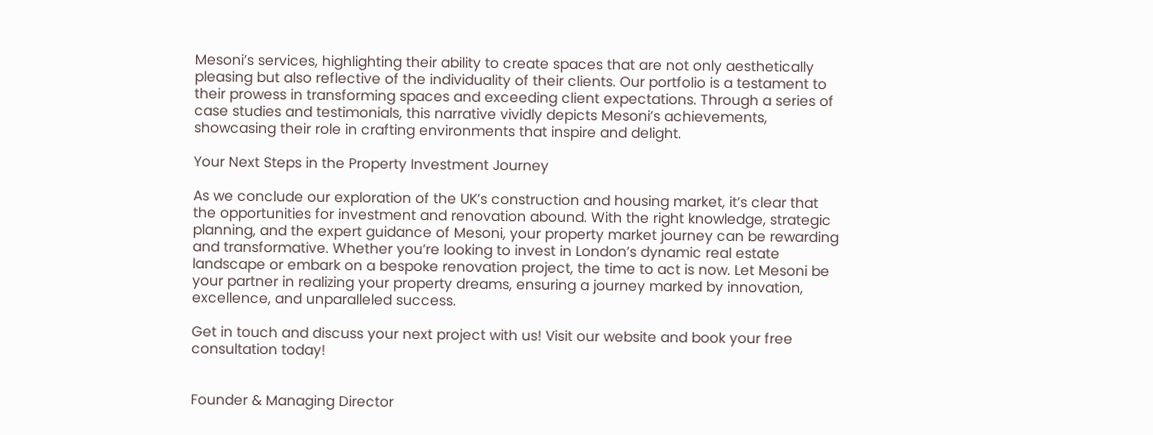Mesoni’s services, highlighting their ability to create spaces that are not only aesthetically pleasing but also reflective of the individuality of their clients. Our portfolio is a testament to their prowess in transforming spaces and exceeding client expectations. Through a series of case studies and testimonials, this narrative vividly depicts Mesoni’s achievements, showcasing their role in crafting environments that inspire and delight.

Your Next Steps in the Property Investment Journey

As we conclude our exploration of the UK’s construction and housing market, it’s clear that the opportunities for investment and renovation abound. With the right knowledge, strategic planning, and the expert guidance of Mesoni, your property market journey can be rewarding and transformative. Whether you’re looking to invest in London’s dynamic real estate landscape or embark on a bespoke renovation project, the time to act is now. Let Mesoni be your partner in realizing your property dreams, ensuring a journey marked by innovation, excellence, and unparalleled success.

Get in touch and discuss your next project with us! Visit our website and book your free consultation today!


Founder & Managing Director